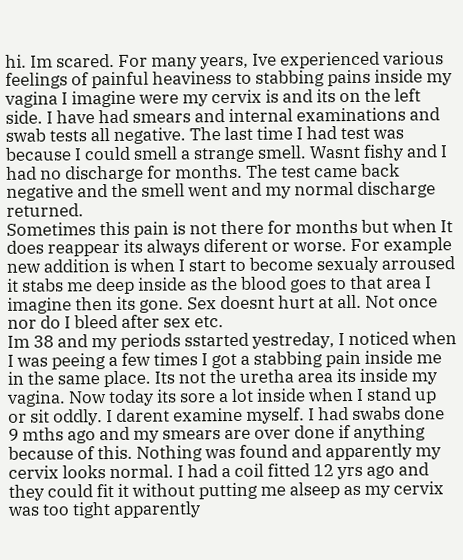hi. Im scared. For many years, Ive experienced various feelings of painful heaviness to stabbing pains inside my vagina I imagine were my cervix is and its on the left side. I have had smears and internal examinations and swab tests all negative. The last time I had test was because I could smell a strange smell. Wasnt fishy and I had no discharge for months. The test came back negative and the smell went and my normal discharge returned.
Sometimes this pain is not there for months but when It does reappear its always diferent or worse. For example new addition is when I start to become sexualy arroused it stabs me deep inside as the blood goes to that area I imagine then its gone. Sex doesnt hurt at all. Not once nor do I bleed after sex etc.
Im 38 and my periods sstarted yestreday, I noticed when I was peeing a few times I got a stabbing pain inside me in the same place. Its not the uretha area its inside my vagina. Now today its sore a lot inside when I stand up or sit oddly. I darent examine myself. I had swabs done 9 mths ago and my smears are over done if anything because of this. Nothing was found and apparently my cervix looks normal. I had a coil fitted 12 yrs ago and they could fit it without putting me alseep as my cervix was too tight apparently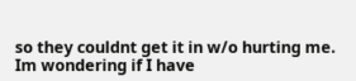so they couldnt get it in w/o hurting me. Im wondering if I have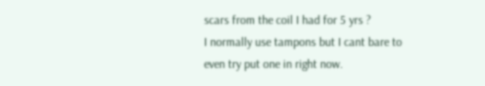scars from the coil I had for 5 yrs ?
I normally use tampons but I cant bare to even try put one in right now.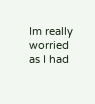Im really worried as I had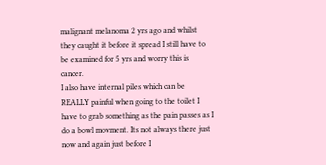malignant melanoma 2 yrs ago and whilst they caught it before it spread I still have to be examined for 5 yrs and worry this is cancer.
I also have internal piles which can be REALLY painful when going to the toilet I have to grab something as the pain passes as I do a bowl movment. Its not always there just now and again just before I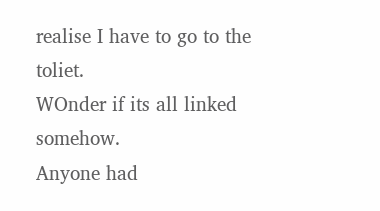realise I have to go to the toliet.
WOnder if its all linked somehow.
Anyone had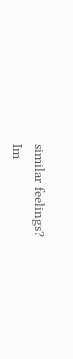similar feelings?
Im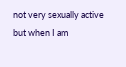not very sexually active but when I am